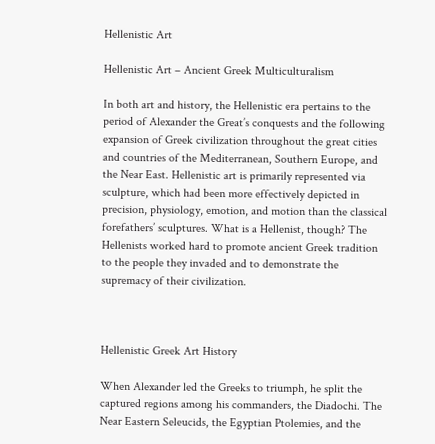Hellenistic Art

Hellenistic Art – Ancient Greek Multiculturalism

In both art and history, the Hellenistic era pertains to the period of Alexander the Great’s conquests and the following expansion of Greek civilization throughout the great cities and countries of the Mediterranean, Southern Europe, and the Near East. Hellenistic art is primarily represented via sculpture, which had been more effectively depicted in precision, physiology, emotion, and motion than the classical forefathers’ sculptures. What is a Hellenist, though? The Hellenists worked hard to promote ancient Greek tradition to the people they invaded and to demonstrate the supremacy of their civilization.



Hellenistic Greek Art History

When Alexander led the Greeks to triumph, he split the captured regions among his commanders, the Diadochi. The Near Eastern Seleucids, the Egyptian Ptolemies, and the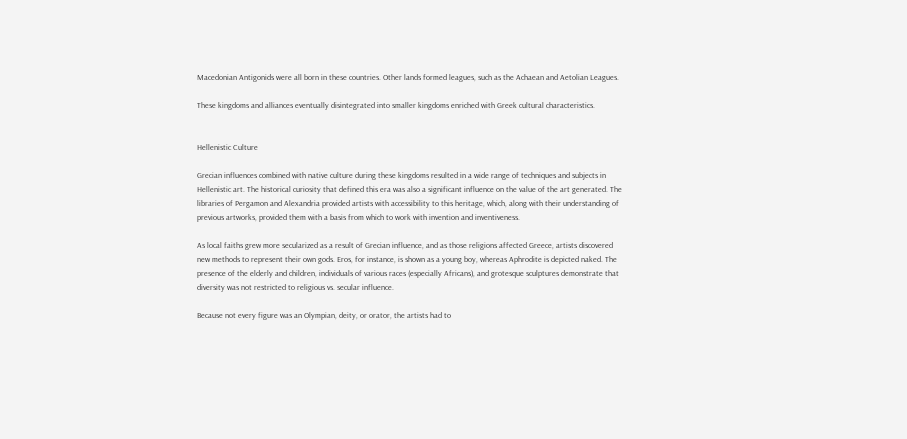Macedonian Antigonids were all born in these countries. Other lands formed leagues, such as the Achaean and Aetolian Leagues.

These kingdoms and alliances eventually disintegrated into smaller kingdoms enriched with Greek cultural characteristics.


Hellenistic Culture

Grecian influences combined with native culture during these kingdoms resulted in a wide range of techniques and subjects in Hellenistic art. The historical curiosity that defined this era was also a significant influence on the value of the art generated. The libraries of Pergamon and Alexandria provided artists with accessibility to this heritage, which, along with their understanding of previous artworks, provided them with a basis from which to work with invention and inventiveness.

As local faiths grew more secularized as a result of Grecian influence, and as those religions affected Greece, artists discovered new methods to represent their own gods. Eros, for instance, is shown as a young boy, whereas Aphrodite is depicted naked. The presence of the elderly and children, individuals of various races (especially Africans), and grotesque sculptures demonstrate that diversity was not restricted to religious vs. secular influence.

Because not every figure was an Olympian, deity, or orator, the artists had to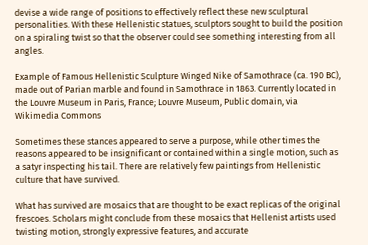devise a wide range of positions to effectively reflect these new sculptural personalities. With these Hellenistic statues, sculptors sought to build the position on a spiraling twist so that the observer could see something interesting from all angles.

Example of Famous Hellenistic Sculpture Winged Nike of Samothrace (ca. 190 BC), made out of Parian marble and found in Samothrace in 1863. Currently located in the Louvre Museum in Paris, France; Louvre Museum, Public domain, via Wikimedia Commons

Sometimes these stances appeared to serve a purpose, while other times the reasons appeared to be insignificant or contained within a single motion, such as a satyr inspecting his tail. There are relatively few paintings from Hellenistic culture that have survived.

What has survived are mosaics that are thought to be exact replicas of the original frescoes. Scholars might conclude from these mosaics that Hellenist artists used twisting motion, strongly expressive features, and accurate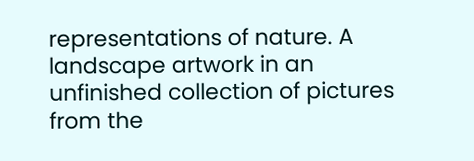representations of nature. A landscape artwork in an unfinished collection of pictures from the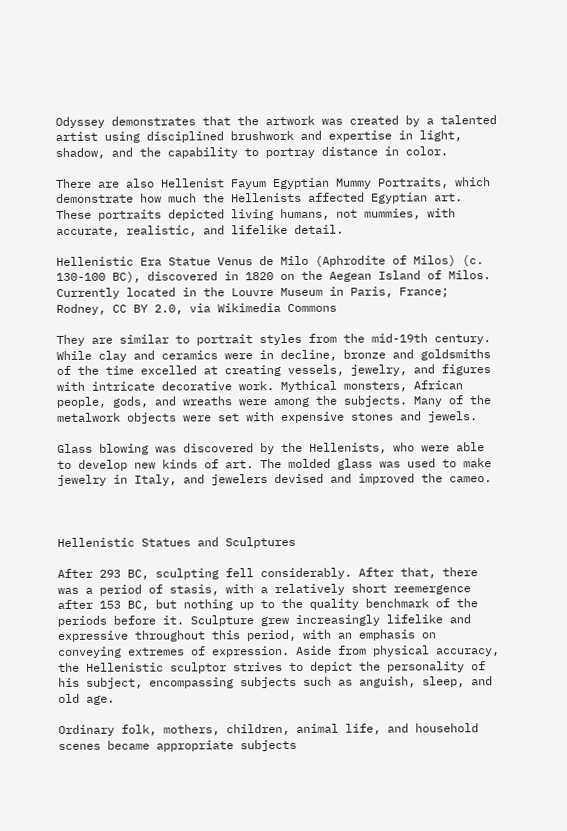Odyssey demonstrates that the artwork was created by a talented artist using disciplined brushwork and expertise in light, shadow, and the capability to portray distance in color.

There are also Hellenist Fayum Egyptian Mummy Portraits, which demonstrate how much the Hellenists affected Egyptian art. These portraits depicted living humans, not mummies, with accurate, realistic, and lifelike detail.

Hellenistic Era Statue Venus de Milo (Aphrodite of Milos) (c. 130-100 BC), discovered in 1820 on the Aegean Island of Milos. Currently located in the Louvre Museum in Paris, France; Rodney, CC BY 2.0, via Wikimedia Commons

They are similar to portrait styles from the mid-19th century. While clay and ceramics were in decline, bronze and goldsmiths of the time excelled at creating vessels, jewelry, and figures with intricate decorative work. Mythical monsters, African people, gods, and wreaths were among the subjects. Many of the metalwork objects were set with expensive stones and jewels.

Glass blowing was discovered by the Hellenists, who were able to develop new kinds of art. The molded glass was used to make jewelry in Italy, and jewelers devised and improved the cameo.



Hellenistic Statues and Sculptures

After 293 BC, sculpting fell considerably. After that, there was a period of stasis, with a relatively short reemergence after 153 BC, but nothing up to the quality benchmark of the periods before it. Sculpture grew increasingly lifelike and expressive throughout this period, with an emphasis on conveying extremes of expression. Aside from physical accuracy, the Hellenistic sculptor strives to depict the personality of his subject, encompassing subjects such as anguish, sleep, and old age.

Ordinary folk, mothers, children, animal life, and household scenes became appropriate subjects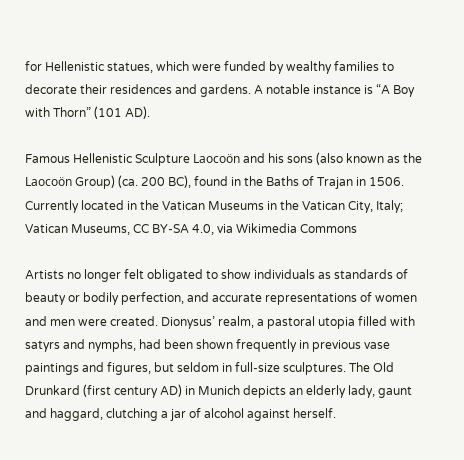for Hellenistic statues, which were funded by wealthy families to decorate their residences and gardens. A notable instance is “A Boy with Thorn” (101 AD).

Famous Hellenistic Sculpture Laocoön and his sons (also known as the Laocoön Group) (ca. 200 BC), found in the Baths of Trajan in 1506. Currently located in the Vatican Museums in the Vatican City, Italy; Vatican Museums, CC BY-SA 4.0, via Wikimedia Commons

Artists no longer felt obligated to show individuals as standards of beauty or bodily perfection, and accurate representations of women and men were created. Dionysus’ realm, a pastoral utopia filled with satyrs and nymphs, had been shown frequently in previous vase paintings and figures, but seldom in full-size sculptures. The Old Drunkard (first century AD) in Munich depicts an elderly lady, gaunt and haggard, clutching a jar of alcohol against herself.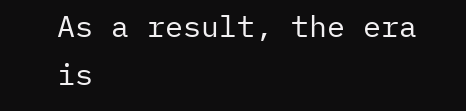As a result, the era is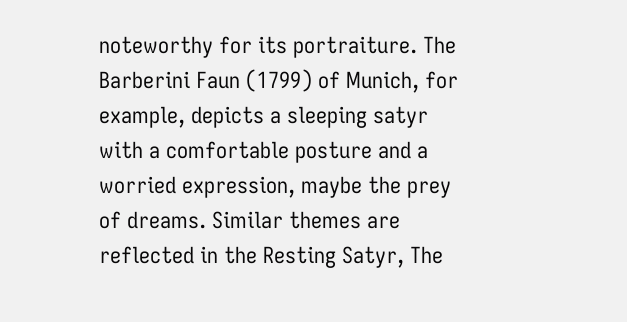noteworthy for its portraiture. The Barberini Faun (1799) of Munich, for example, depicts a sleeping satyr with a comfortable posture and a worried expression, maybe the prey of dreams. Similar themes are reflected in the Resting Satyr, The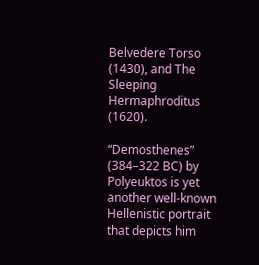Belvedere Torso (1430), and The Sleeping Hermaphroditus (1620).

“Demosthenes” (384–322 BC) by Polyeuktos is yet another well-known Hellenistic portrait that depicts him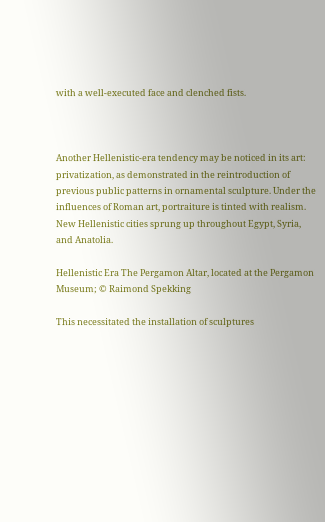with a well-executed face and clenched fists.



Another Hellenistic-era tendency may be noticed in its art: privatization, as demonstrated in the reintroduction of previous public patterns in ornamental sculpture. Under the influences of Roman art, portraiture is tinted with realism. New Hellenistic cities sprung up throughout Egypt, Syria, and Anatolia.

Hellenistic Era The Pergamon Altar, located at the Pergamon Museum; © Raimond Spekking

This necessitated the installation of sculptures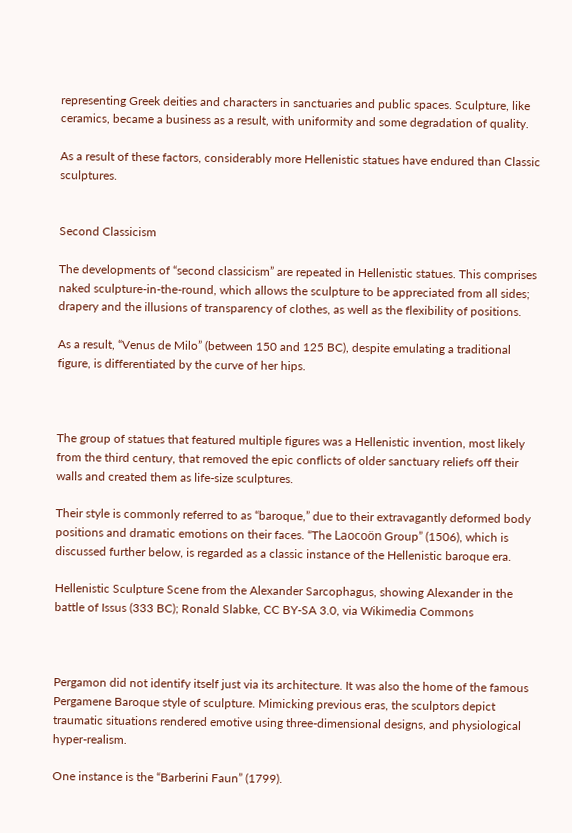representing Greek deities and characters in sanctuaries and public spaces. Sculpture, like ceramics, became a business as a result, with uniformity and some degradation of quality.

As a result of these factors, considerably more Hellenistic statues have endured than Classic sculptures.


Second Classicism

The developments of “second classicism” are repeated in Hellenistic statues. This comprises naked sculpture-in-the-round, which allows the sculpture to be appreciated from all sides; drapery and the illusions of transparency of clothes, as well as the flexibility of positions.

As a result, “Venus de Milo” (between 150 and 125 BC), despite emulating a traditional figure, is differentiated by the curve of her hips.



The group of statues that featured multiple figures was a Hellenistic invention, most likely from the third century, that removed the epic conflicts of older sanctuary reliefs off their walls and created them as life-size sculptures.

Their style is commonly referred to as “baroque,” due to their extravagantly deformed body positions and dramatic emotions on their faces. “The Laocoön Group” (1506), which is discussed further below, is regarded as a classic instance of the Hellenistic baroque era.

Hellenistic Sculpture Scene from the Alexander Sarcophagus, showing Alexander in the battle of Issus (333 BC); Ronald Slabke, CC BY-SA 3.0, via Wikimedia Commons



Pergamon did not identify itself just via its architecture. It was also the home of the famous Pergamene Baroque style of sculpture. Mimicking previous eras, the sculptors depict traumatic situations rendered emotive using three-dimensional designs, and physiological hyper-realism.

One instance is the “Barberini Faun” (1799).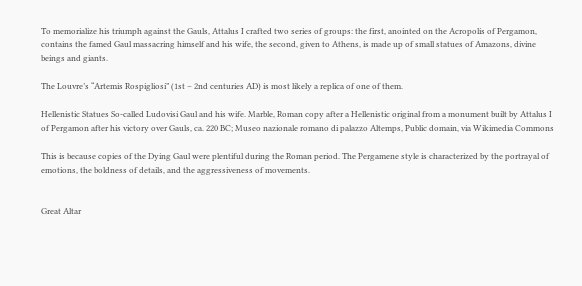To memorialize his triumph against the Gauls, Attalus I crafted two series of groups: the first, anointed on the Acropolis of Pergamon, contains the famed Gaul massacring himself and his wife, the second, given to Athens, is made up of small statues of Amazons, divine beings and giants.

The Louvre’s “Artemis Rospigliosi” (1st – 2nd centuries AD) is most likely a replica of one of them.

Hellenistic Statues So-called Ludovisi Gaul and his wife. Marble, Roman copy after a Hellenistic original from a monument built by Attalus I of Pergamon after his victory over Gauls, ca. 220 BC; Museo nazionale romano di palazzo Altemps, Public domain, via Wikimedia Commons

This is because copies of the Dying Gaul were plentiful during the Roman period. The Pergamene style is characterized by the portrayal of emotions, the boldness of details, and the aggressiveness of movements.


Great Altar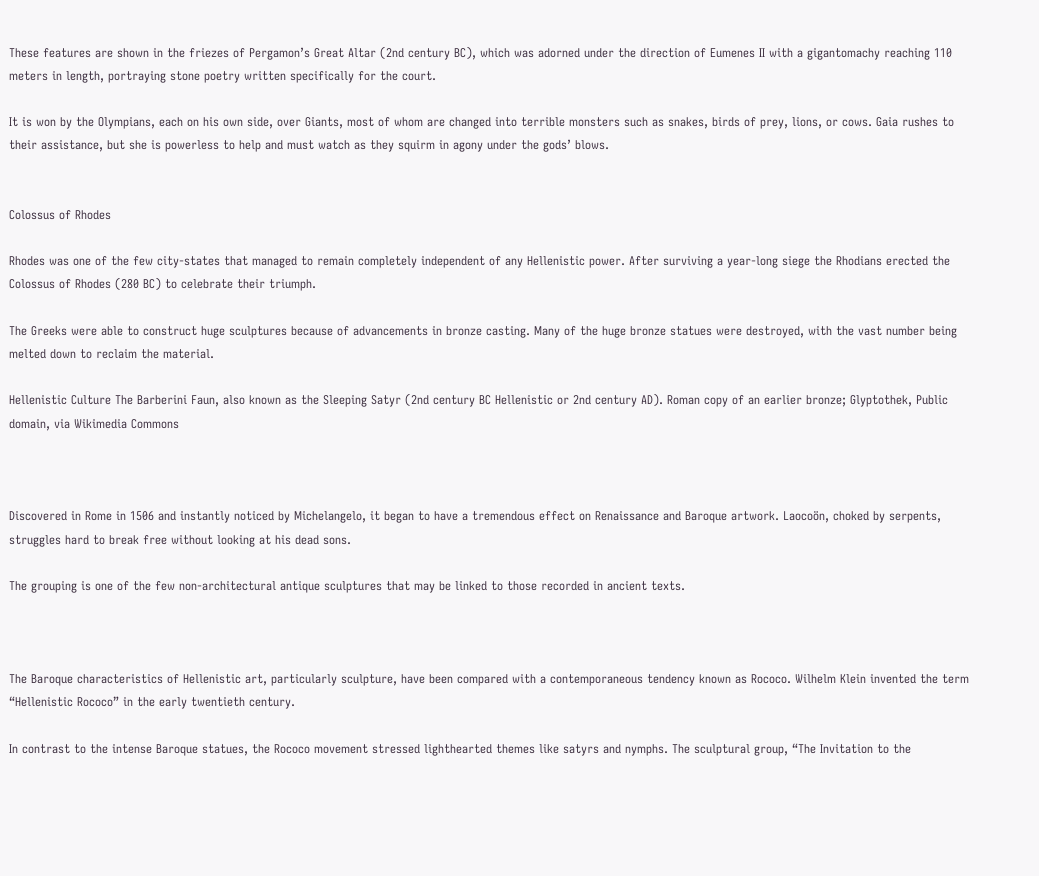These features are shown in the friezes of Pergamon’s Great Altar (2nd century BC), which was adorned under the direction of Eumenes II with a gigantomachy reaching 110 meters in length, portraying stone poetry written specifically for the court.

It is won by the Olympians, each on his own side, over Giants, most of whom are changed into terrible monsters such as snakes, birds of prey, lions, or cows. Gaia rushes to their assistance, but she is powerless to help and must watch as they squirm in agony under the gods’ blows.


Colossus of Rhodes

Rhodes was one of the few city-states that managed to remain completely independent of any Hellenistic power. After surviving a year-long siege the Rhodians erected the Colossus of Rhodes (280 BC) to celebrate their triumph.

The Greeks were able to construct huge sculptures because of advancements in bronze casting. Many of the huge bronze statues were destroyed, with the vast number being melted down to reclaim the material.

Hellenistic Culture The Barberini Faun, also known as the Sleeping Satyr (2nd century BC Hellenistic or 2nd century AD). Roman copy of an earlier bronze; Glyptothek, Public domain, via Wikimedia Commons



Discovered in Rome in 1506 and instantly noticed by Michelangelo, it began to have a tremendous effect on Renaissance and Baroque artwork. Laocoön, choked by serpents, struggles hard to break free without looking at his dead sons.

The grouping is one of the few non-architectural antique sculptures that may be linked to those recorded in ancient texts.



The Baroque characteristics of Hellenistic art, particularly sculpture, have been compared with a contemporaneous tendency known as Rococo. Wilhelm Klein invented the term “Hellenistic Rococo” in the early twentieth century.

In contrast to the intense Baroque statues, the Rococo movement stressed lighthearted themes like satyrs and nymphs. The sculptural group, “The Invitation to the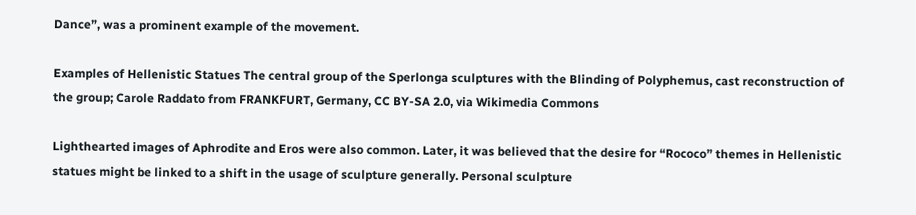Dance”, was a prominent example of the movement.

Examples of Hellenistic Statues The central group of the Sperlonga sculptures with the Blinding of Polyphemus, cast reconstruction of the group; Carole Raddato from FRANKFURT, Germany, CC BY-SA 2.0, via Wikimedia Commons

Lighthearted images of Aphrodite and Eros were also common. Later, it was believed that the desire for “Rococo” themes in Hellenistic statues might be linked to a shift in the usage of sculpture generally. Personal sculpture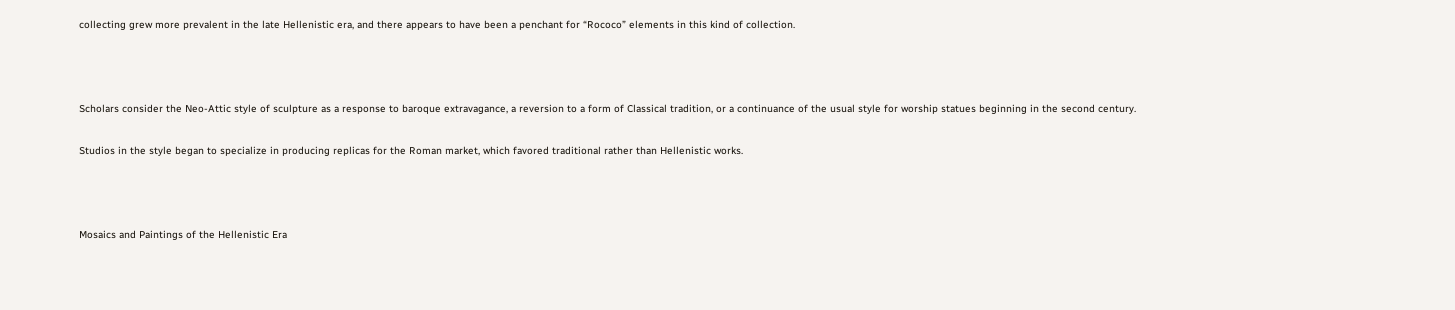collecting grew more prevalent in the late Hellenistic era, and there appears to have been a penchant for “Rococo” elements in this kind of collection.



Scholars consider the Neo-Attic style of sculpture as a response to baroque extravagance, a reversion to a form of Classical tradition, or a continuance of the usual style for worship statues beginning in the second century.

Studios in the style began to specialize in producing replicas for the Roman market, which favored traditional rather than Hellenistic works.



Mosaics and Paintings of the Hellenistic Era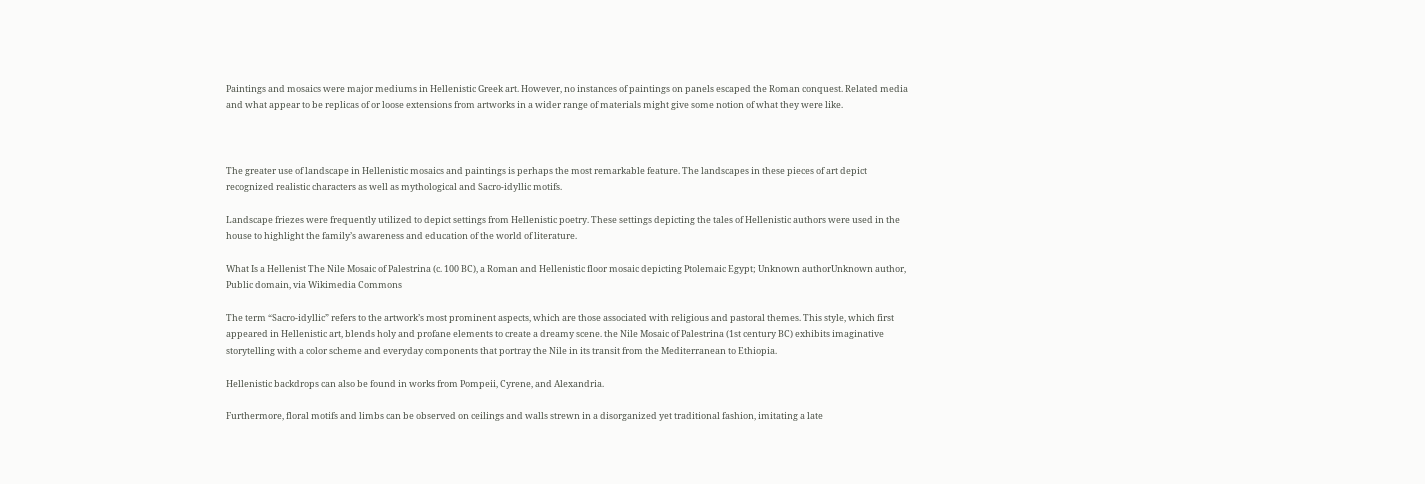Paintings and mosaics were major mediums in Hellenistic Greek art. However, no instances of paintings on panels escaped the Roman conquest. Related media and what appear to be replicas of or loose extensions from artworks in a wider range of materials might give some notion of what they were like.



The greater use of landscape in Hellenistic mosaics and paintings is perhaps the most remarkable feature. The landscapes in these pieces of art depict recognized realistic characters as well as mythological and Sacro-idyllic motifs.

Landscape friezes were frequently utilized to depict settings from Hellenistic poetry. These settings depicting the tales of Hellenistic authors were used in the house to highlight the family’s awareness and education of the world of literature.

What Is a Hellenist The Nile Mosaic of Palestrina (c. 100 BC), a Roman and Hellenistic floor mosaic depicting Ptolemaic Egypt; Unknown authorUnknown author, Public domain, via Wikimedia Commons

The term “Sacro-idyllic” refers to the artwork’s most prominent aspects, which are those associated with religious and pastoral themes. This style, which first appeared in Hellenistic art, blends holy and profane elements to create a dreamy scene. the Nile Mosaic of Palestrina (1st century BC) exhibits imaginative storytelling with a color scheme and everyday components that portray the Nile in its transit from the Mediterranean to Ethiopia.

Hellenistic backdrops can also be found in works from Pompeii, Cyrene, and Alexandria.

Furthermore, floral motifs and limbs can be observed on ceilings and walls strewn in a disorganized yet traditional fashion, imitating a late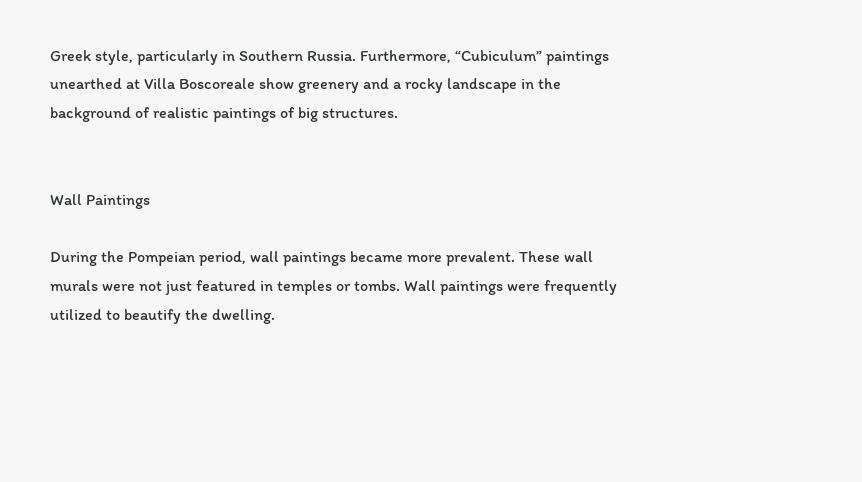Greek style, particularly in Southern Russia. Furthermore, “Cubiculum” paintings unearthed at Villa Boscoreale show greenery and a rocky landscape in the background of realistic paintings of big structures.


Wall Paintings

During the Pompeian period, wall paintings became more prevalent. These wall murals were not just featured in temples or tombs. Wall paintings were frequently utilized to beautify the dwelling.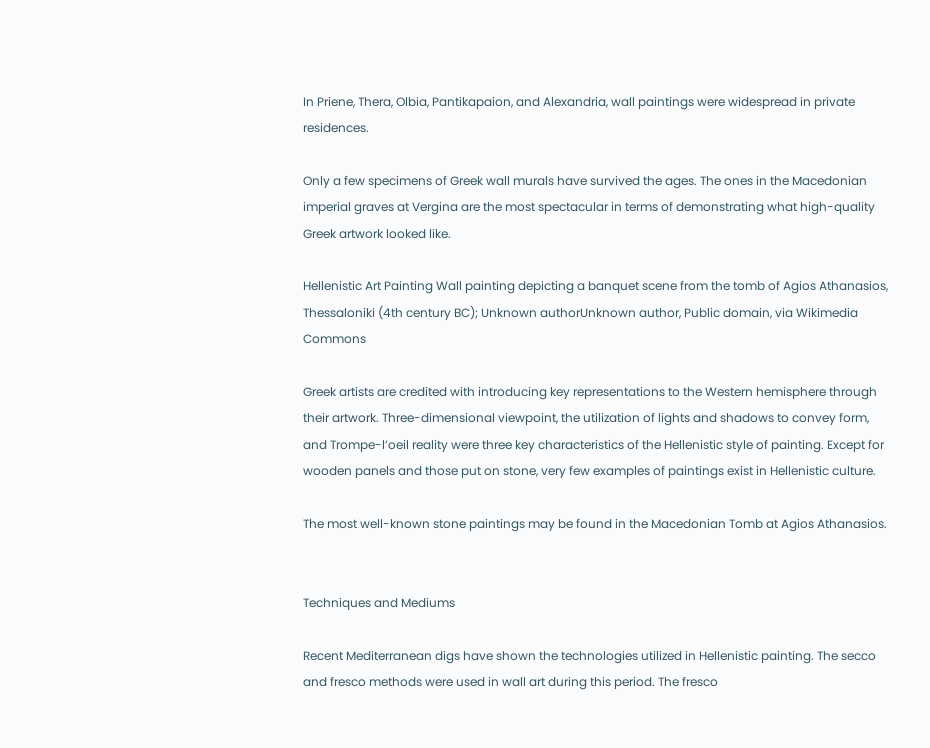In Priene, Thera, Olbia, Pantikapaion, and Alexandria, wall paintings were widespread in private residences.

Only a few specimens of Greek wall murals have survived the ages. The ones in the Macedonian imperial graves at Vergina are the most spectacular in terms of demonstrating what high-quality Greek artwork looked like.

Hellenistic Art Painting Wall painting depicting a banquet scene from the tomb of Agios Athanasios, Thessaloniki (4th century BC); Unknown authorUnknown author, Public domain, via Wikimedia Commons

Greek artists are credited with introducing key representations to the Western hemisphere through their artwork. Three-dimensional viewpoint, the utilization of lights and shadows to convey form, and Trompe-l’oeil reality were three key characteristics of the Hellenistic style of painting. Except for wooden panels and those put on stone, very few examples of paintings exist in Hellenistic culture.

The most well-known stone paintings may be found in the Macedonian Tomb at Agios Athanasios.


Techniques and Mediums

Recent Mediterranean digs have shown the technologies utilized in Hellenistic painting. The secco and fresco methods were used in wall art during this period. The fresco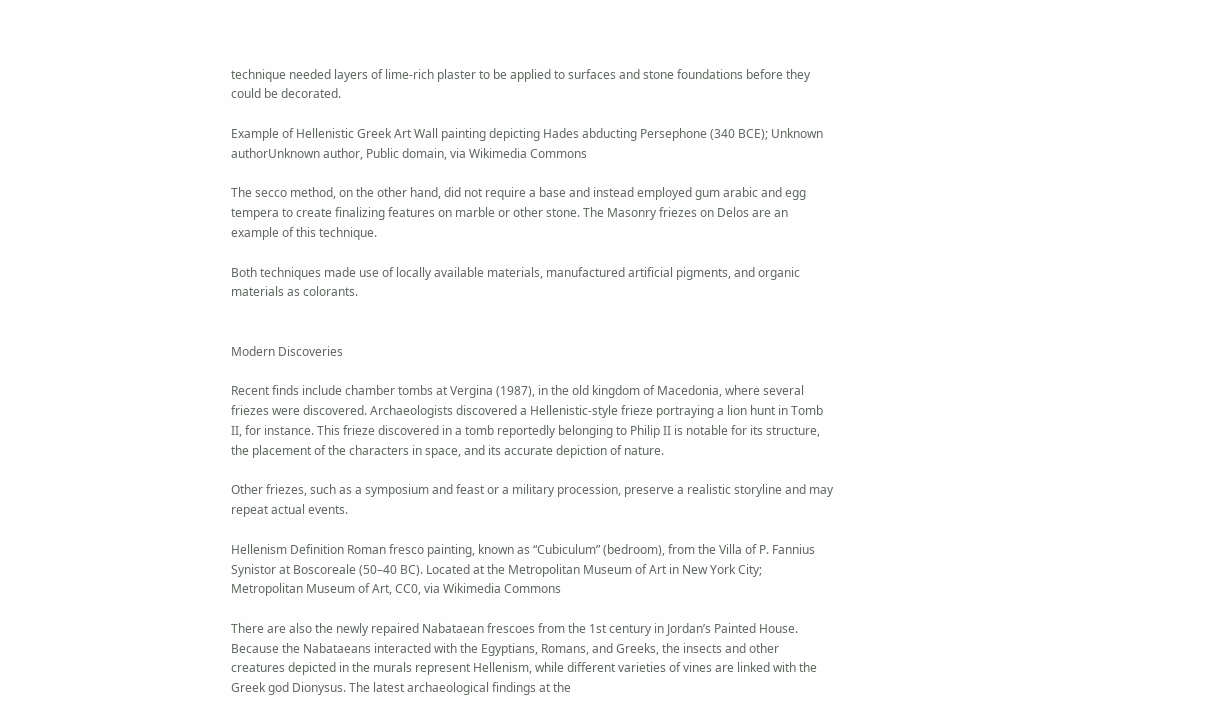technique needed layers of lime-rich plaster to be applied to surfaces and stone foundations before they could be decorated.

Example of Hellenistic Greek Art Wall painting depicting Hades abducting Persephone (340 BCE); Unknown authorUnknown author, Public domain, via Wikimedia Commons

The secco method, on the other hand, did not require a base and instead employed gum arabic and egg tempera to create finalizing features on marble or other stone. The Masonry friezes on Delos are an example of this technique.

Both techniques made use of locally available materials, manufactured artificial pigments, and organic materials as colorants.


Modern Discoveries

Recent finds include chamber tombs at Vergina (1987), in the old kingdom of Macedonia, where several friezes were discovered. Archaeologists discovered a Hellenistic-style frieze portraying a lion hunt in Tomb II, for instance. This frieze discovered in a tomb reportedly belonging to Philip II is notable for its structure, the placement of the characters in space, and its accurate depiction of nature.

Other friezes, such as a symposium and feast or a military procession, preserve a realistic storyline and may repeat actual events.

Hellenism Definition Roman fresco painting, known as “Cubiculum” (bedroom), from the Villa of P. Fannius Synistor at Boscoreale (50–40 BC). Located at the Metropolitan Museum of Art in New York City; Metropolitan Museum of Art, CC0, via Wikimedia Commons

There are also the newly repaired Nabataean frescoes from the 1st century in Jordan’s Painted House. Because the Nabataeans interacted with the Egyptians, Romans, and Greeks, the insects and other creatures depicted in the murals represent Hellenism, while different varieties of vines are linked with the Greek god Dionysus. The latest archaeological findings at the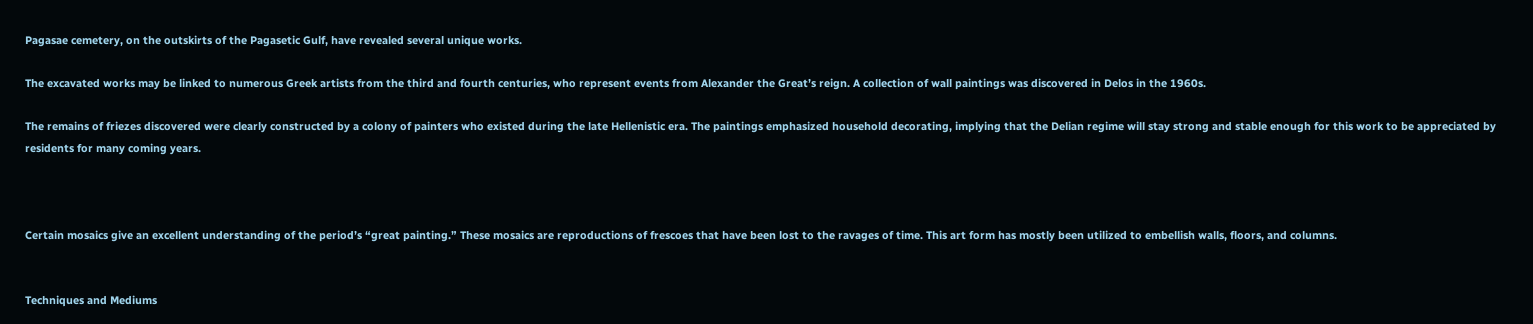Pagasae cemetery, on the outskirts of the Pagasetic Gulf, have revealed several unique works.

The excavated works may be linked to numerous Greek artists from the third and fourth centuries, who represent events from Alexander the Great’s reign. A collection of wall paintings was discovered in Delos in the 1960s.

The remains of friezes discovered were clearly constructed by a colony of painters who existed during the late Hellenistic era. The paintings emphasized household decorating, implying that the Delian regime will stay strong and stable enough for this work to be appreciated by residents for many coming years.



Certain mosaics give an excellent understanding of the period’s “great painting.” These mosaics are reproductions of frescoes that have been lost to the ravages of time. This art form has mostly been utilized to embellish walls, floors, and columns.


Techniques and Mediums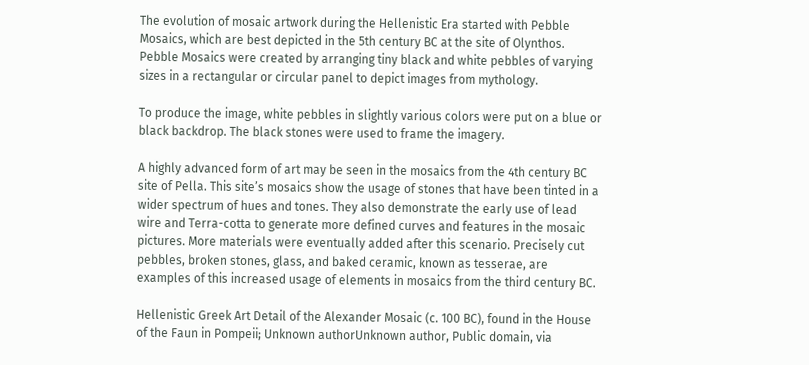The evolution of mosaic artwork during the Hellenistic Era started with Pebble Mosaics, which are best depicted in the 5th century BC at the site of Olynthos. Pebble Mosaics were created by arranging tiny black and white pebbles of varying sizes in a rectangular or circular panel to depict images from mythology.

To produce the image, white pebbles in slightly various colors were put on a blue or black backdrop. The black stones were used to frame the imagery.

A highly advanced form of art may be seen in the mosaics from the 4th century BC site of Pella. This site’s mosaics show the usage of stones that have been tinted in a wider spectrum of hues and tones. They also demonstrate the early use of lead wire and Terra-cotta to generate more defined curves and features in the mosaic pictures. More materials were eventually added after this scenario. Precisely cut pebbles, broken stones, glass, and baked ceramic, known as tesserae, are examples of this increased usage of elements in mosaics from the third century BC.

Hellenistic Greek Art Detail of the Alexander Mosaic (c. 100 BC), found in the House of the Faun in Pompeii; Unknown authorUnknown author, Public domain, via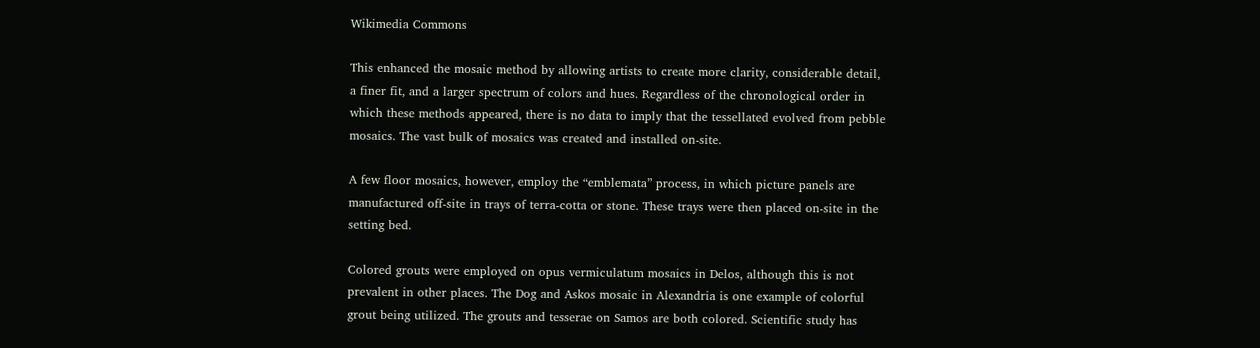Wikimedia Commons

This enhanced the mosaic method by allowing artists to create more clarity, considerable detail, a finer fit, and a larger spectrum of colors and hues. Regardless of the chronological order in which these methods appeared, there is no data to imply that the tessellated evolved from pebble mosaics. The vast bulk of mosaics was created and installed on-site.

A few floor mosaics, however, employ the “emblemata” process, in which picture panels are manufactured off-site in trays of terra-cotta or stone. These trays were then placed on-site in the setting bed.

Colored grouts were employed on opus vermiculatum mosaics in Delos, although this is not prevalent in other places. The Dog and Askos mosaic in Alexandria is one example of colorful grout being utilized. The grouts and tesserae on Samos are both colored. Scientific study has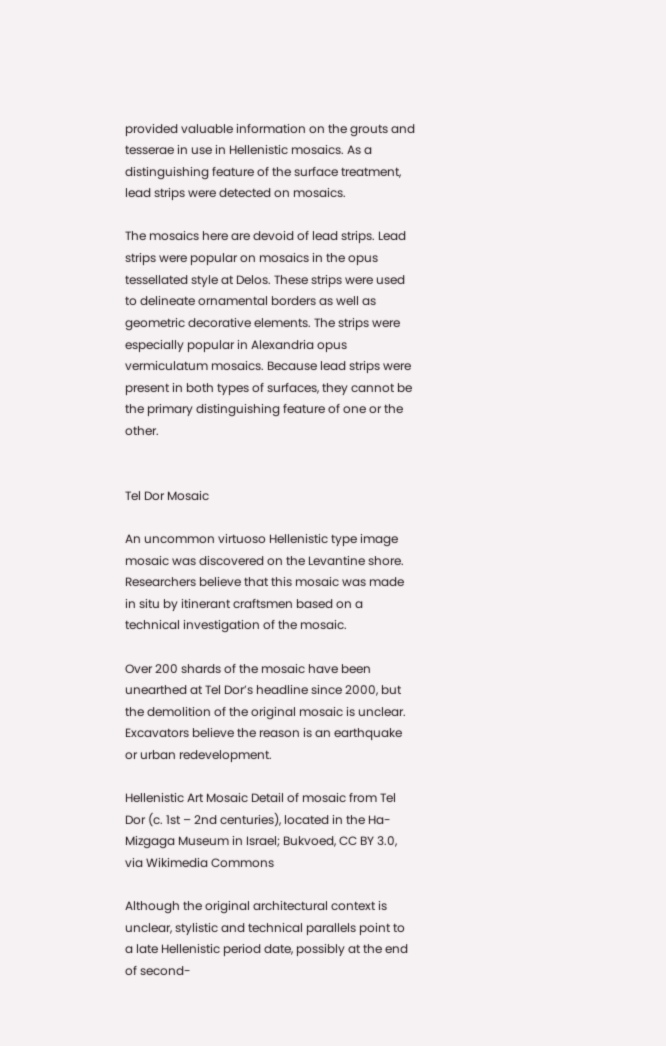provided valuable information on the grouts and tesserae in use in Hellenistic mosaics. As a distinguishing feature of the surface treatment, lead strips were detected on mosaics.

The mosaics here are devoid of lead strips. Lead strips were popular on mosaics in the opus tessellated style at Delos. These strips were used to delineate ornamental borders as well as geometric decorative elements. The strips were especially popular in Alexandria opus vermiculatum mosaics. Because lead strips were present in both types of surfaces, they cannot be the primary distinguishing feature of one or the other.


Tel Dor Mosaic

An uncommon virtuoso Hellenistic type image mosaic was discovered on the Levantine shore. Researchers believe that this mosaic was made in situ by itinerant craftsmen based on a technical investigation of the mosaic.

Over 200 shards of the mosaic have been unearthed at Tel Dor’s headline since 2000, but the demolition of the original mosaic is unclear. Excavators believe the reason is an earthquake or urban redevelopment.

Hellenistic Art Mosaic Detail of mosaic from Tel Dor (c. 1st – 2nd centuries), located in the Ha-Mizgaga Museum in Israel; Bukvoed, CC BY 3.0, via Wikimedia Commons

Although the original architectural context is unclear, stylistic and technical parallels point to a late Hellenistic period date, possibly at the end of second-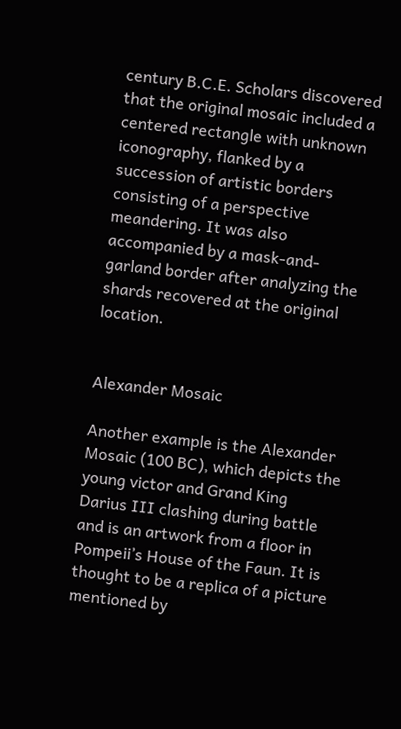century B.C.E. Scholars discovered that the original mosaic included a centered rectangle with unknown iconography, flanked by a succession of artistic borders consisting of a perspective meandering. It was also accompanied by a mask-and-garland border after analyzing the shards recovered at the original location.


Alexander Mosaic

Another example is the Alexander Mosaic (100 BC), which depicts the young victor and Grand King Darius III clashing during battle and is an artwork from a floor in Pompeii’s House of the Faun. It is thought to be a replica of a picture mentioned by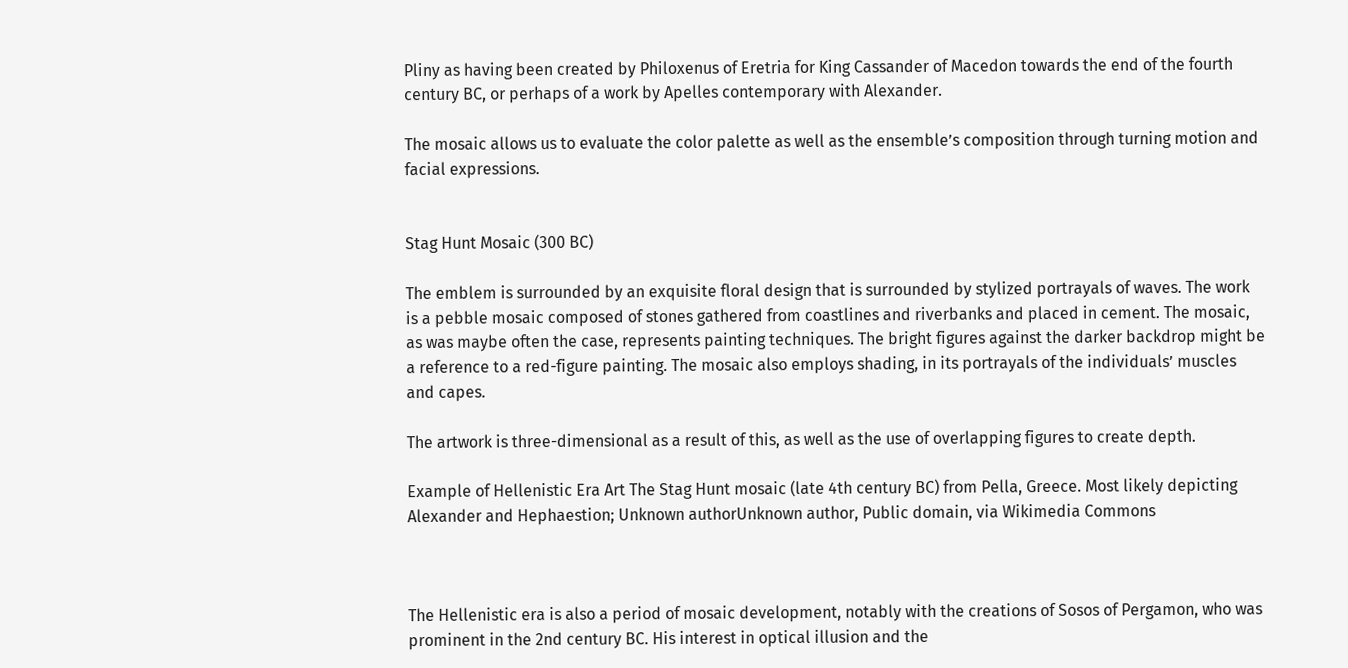Pliny as having been created by Philoxenus of Eretria for King Cassander of Macedon towards the end of the fourth century BC, or perhaps of a work by Apelles contemporary with Alexander.

The mosaic allows us to evaluate the color palette as well as the ensemble’s composition through turning motion and facial expressions.


Stag Hunt Mosaic (300 BC)

The emblem is surrounded by an exquisite floral design that is surrounded by stylized portrayals of waves. The work is a pebble mosaic composed of stones gathered from coastlines and riverbanks and placed in cement. The mosaic, as was maybe often the case, represents painting techniques. The bright figures against the darker backdrop might be a reference to a red-figure painting. The mosaic also employs shading, in its portrayals of the individuals’ muscles and capes.

The artwork is three-dimensional as a result of this, as well as the use of overlapping figures to create depth.

Example of Hellenistic Era Art The Stag Hunt mosaic (late 4th century BC) from Pella, Greece. Most likely depicting Alexander and Hephaestion; Unknown authorUnknown author, Public domain, via Wikimedia Commons



The Hellenistic era is also a period of mosaic development, notably with the creations of Sosos of Pergamon, who was prominent in the 2nd century BC. His interest in optical illusion and the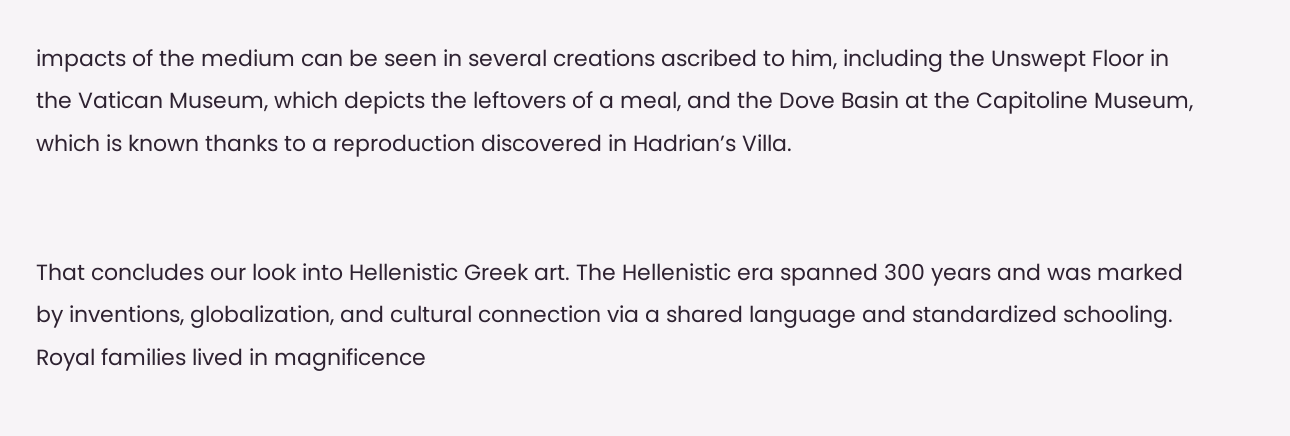impacts of the medium can be seen in several creations ascribed to him, including the Unswept Floor in the Vatican Museum, which depicts the leftovers of a meal, and the Dove Basin at the Capitoline Museum, which is known thanks to a reproduction discovered in Hadrian’s Villa.


That concludes our look into Hellenistic Greek art. The Hellenistic era spanned 300 years and was marked by inventions, globalization, and cultural connection via a shared language and standardized schooling. Royal families lived in magnificence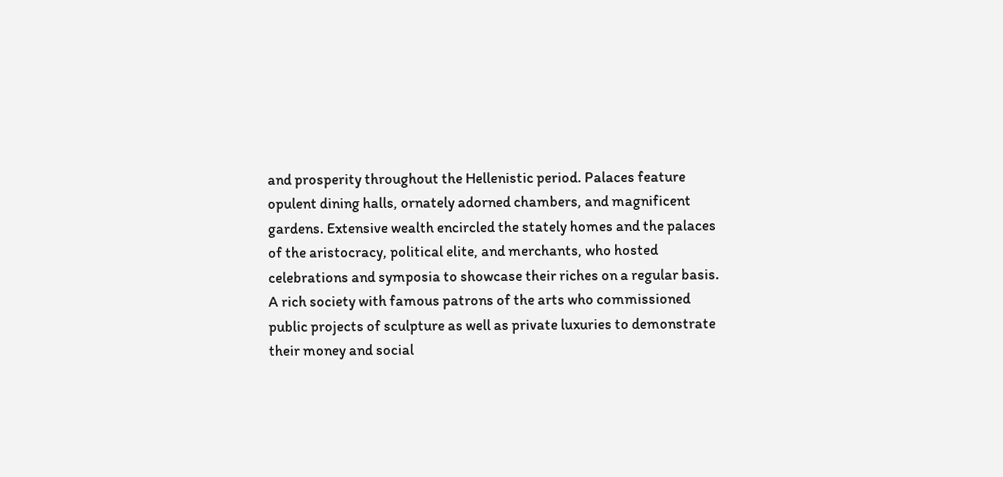and prosperity throughout the Hellenistic period. Palaces feature opulent dining halls, ornately adorned chambers, and magnificent gardens. Extensive wealth encircled the stately homes and the palaces of the aristocracy, political elite, and merchants, who hosted celebrations and symposia to showcase their riches on a regular basis. A rich society with famous patrons of the arts who commissioned public projects of sculpture as well as private luxuries to demonstrate their money and social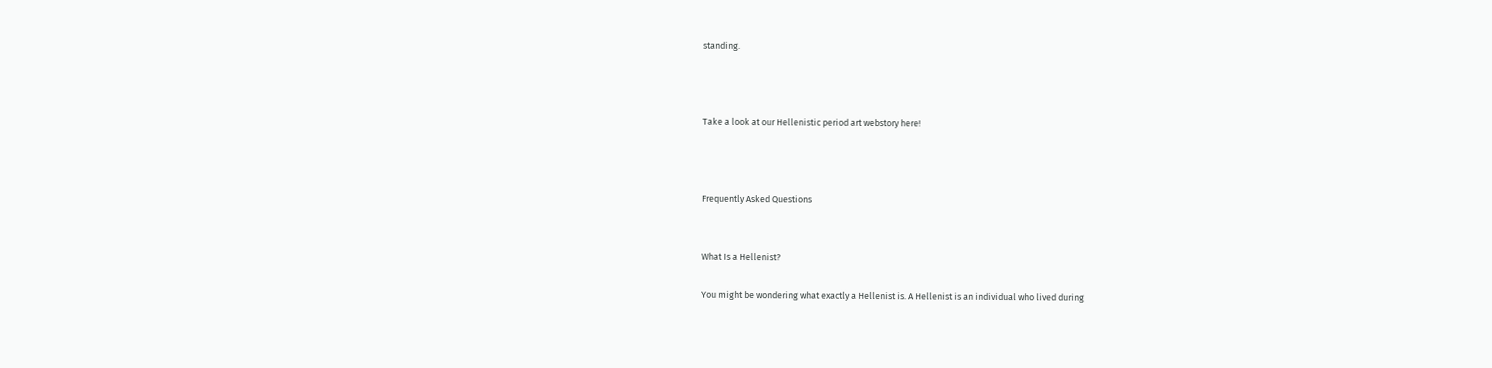standing.



Take a look at our Hellenistic period art webstory here!



Frequently Asked Questions


What Is a Hellenist?

You might be wondering what exactly a Hellenist is. A Hellenist is an individual who lived during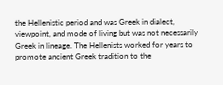the Hellenistic period and was Greek in dialect, viewpoint, and mode of living but was not necessarily Greek in lineage. The Hellenists worked for years to promote ancient Greek tradition to the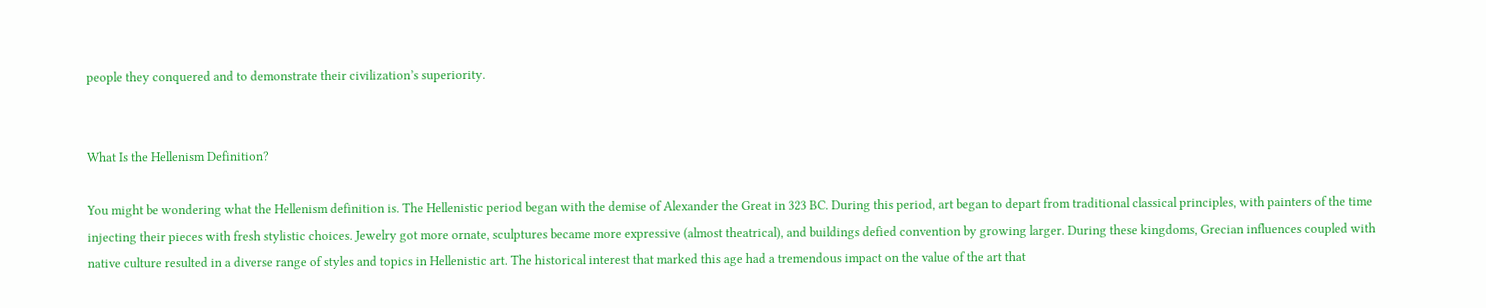people they conquered and to demonstrate their civilization’s superiority.


What Is the Hellenism Definition?

You might be wondering what the Hellenism definition is. The Hellenistic period began with the demise of Alexander the Great in 323 BC. During this period, art began to depart from traditional classical principles, with painters of the time injecting their pieces with fresh stylistic choices. Jewelry got more ornate, sculptures became more expressive (almost theatrical), and buildings defied convention by growing larger. During these kingdoms, Grecian influences coupled with native culture resulted in a diverse range of styles and topics in Hellenistic art. The historical interest that marked this age had a tremendous impact on the value of the art that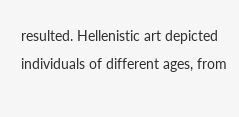resulted. Hellenistic art depicted individuals of different ages, from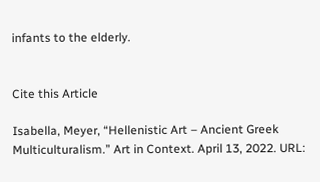infants to the elderly.


Cite this Article

Isabella, Meyer, “Hellenistic Art – Ancient Greek Multiculturalism.” Art in Context. April 13, 2022. URL: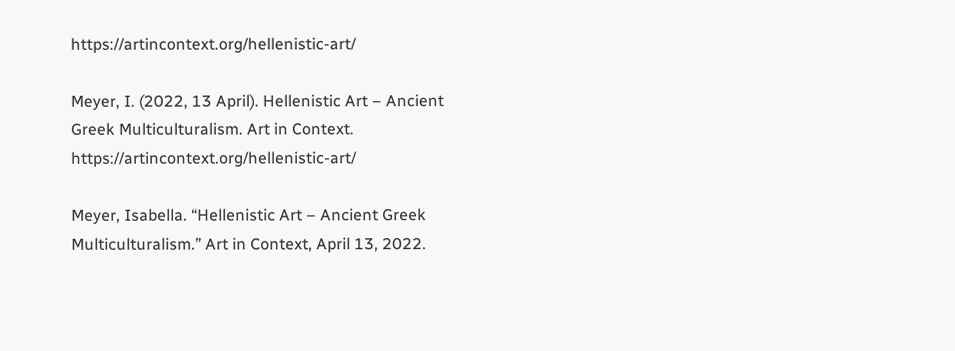https://artincontext.org/hellenistic-art/

Meyer, I. (2022, 13 April). Hellenistic Art – Ancient Greek Multiculturalism. Art in Context. https://artincontext.org/hellenistic-art/

Meyer, Isabella. “Hellenistic Art – Ancient Greek Multiculturalism.” Art in Context, April 13, 2022.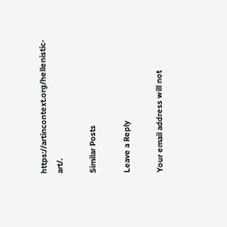https://artincontext.org/hellenistic-art/.

Similar Posts

Leave a Reply

Your email address will not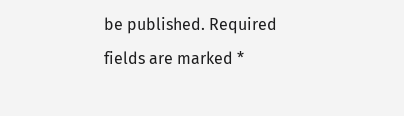be published. Required fields are marked *